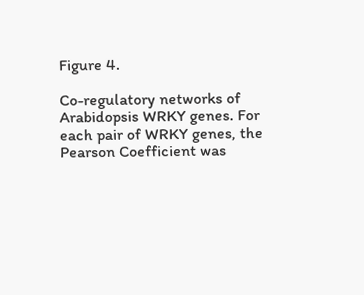Figure 4.

Co-regulatory networks of Arabidopsis WRKY genes. For each pair of WRKY genes, the Pearson Coefficient was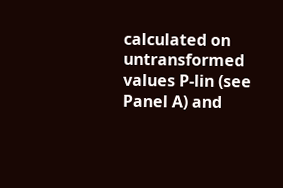calculated on untransformed values P-lin (see Panel A) and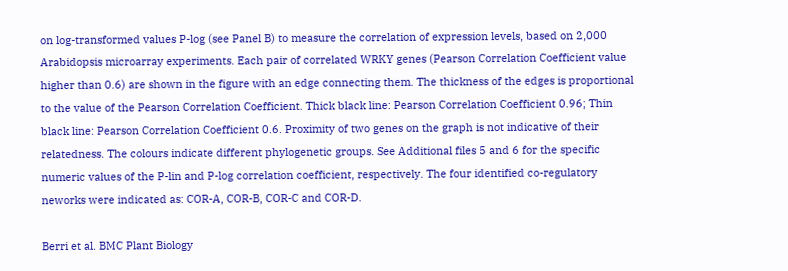on log-transformed values P-log (see Panel B) to measure the correlation of expression levels, based on 2,000 Arabidopsis microarray experiments. Each pair of correlated WRKY genes (Pearson Correlation Coefficient value higher than 0.6) are shown in the figure with an edge connecting them. The thickness of the edges is proportional to the value of the Pearson Correlation Coefficient. Thick black line: Pearson Correlation Coefficient 0.96; Thin black line: Pearson Correlation Coefficient 0.6. Proximity of two genes on the graph is not indicative of their relatedness. The colours indicate different phylogenetic groups. See Additional files 5 and 6 for the specific numeric values of the P-lin and P-log correlation coefficient, respectively. The four identified co-regulatory neworks were indicated as: COR-A, COR-B, COR-C and COR-D.

Berri et al. BMC Plant Biology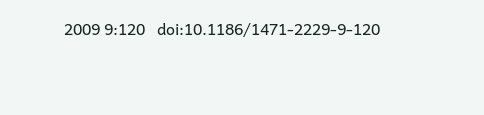2009 9:120   doi:10.1186/1471-2229-9-120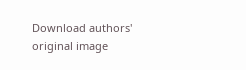Download authors' original image